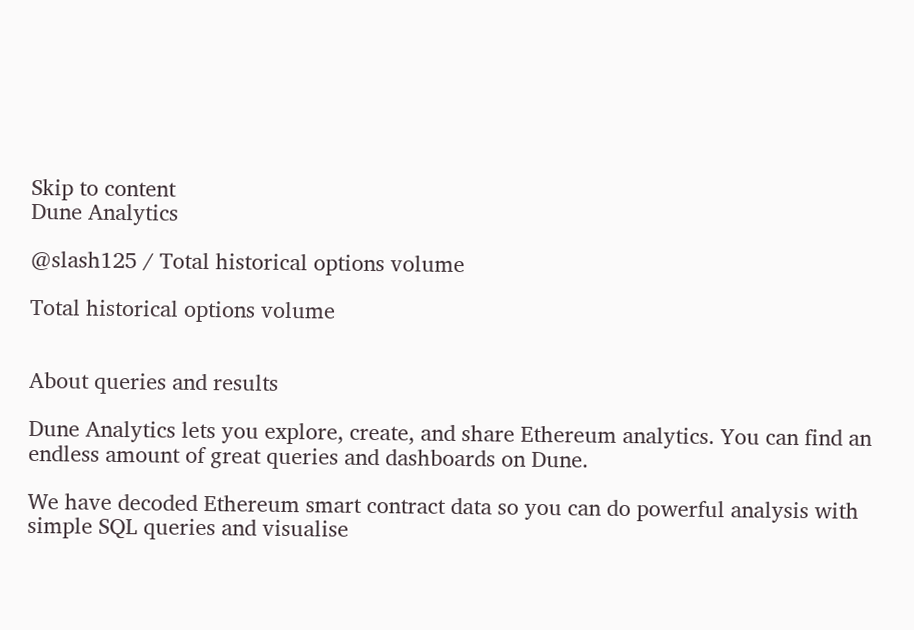Skip to content
Dune Analytics

@slash125 / Total historical options volume

Total historical options volume


About queries and results

Dune Analytics lets you explore, create, and share Ethereum analytics. You can find an endless amount of great queries and dashboards on Dune.

We have decoded Ethereum smart contract data so you can do powerful analysis with simple SQL queries and visualise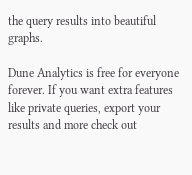the query results into beautiful graphs.

Dune Analytics is free for everyone forever. If you want extra features like private queries, export your results and more check out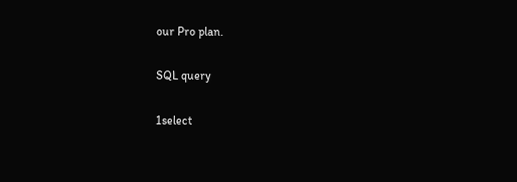our Pro plan.

SQL query

1select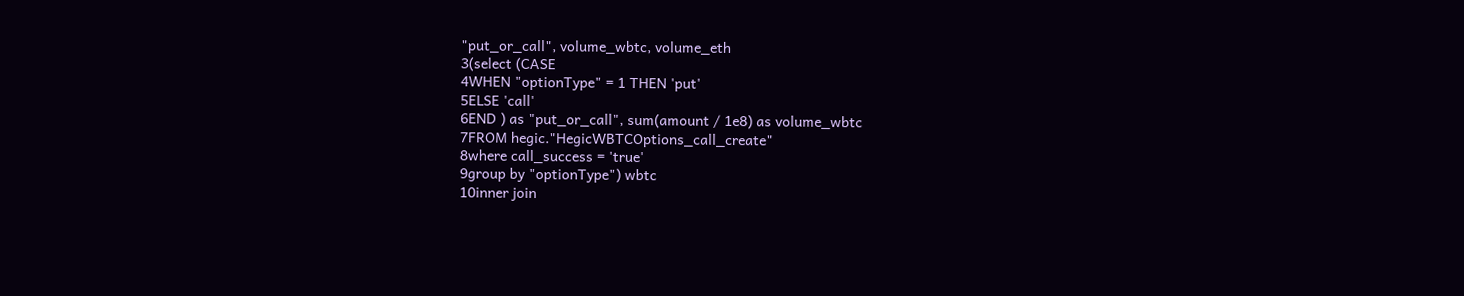"put_or_call", volume_wbtc, volume_eth
3(select (CASE
4WHEN "optionType" = 1 THEN 'put'
5ELSE 'call'
6END ) as "put_or_call", sum(amount / 1e8) as volume_wbtc
7FROM hegic."HegicWBTCOptions_call_create"
8where call_success = 'true'
9group by "optionType") wbtc
10inner join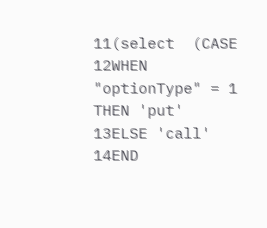11(select  (CASE
12WHEN "optionType" = 1 THEN 'put'
13ELSE 'call'
14END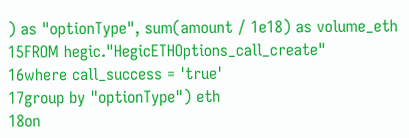) as "optionType", sum(amount / 1e18) as volume_eth
15FROM hegic."HegicETHOptions_call_create"
16where call_success = 'true'
17group by "optionType") eth
18on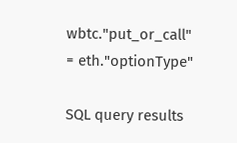wbtc."put_or_call" = eth."optionType"

SQL query results